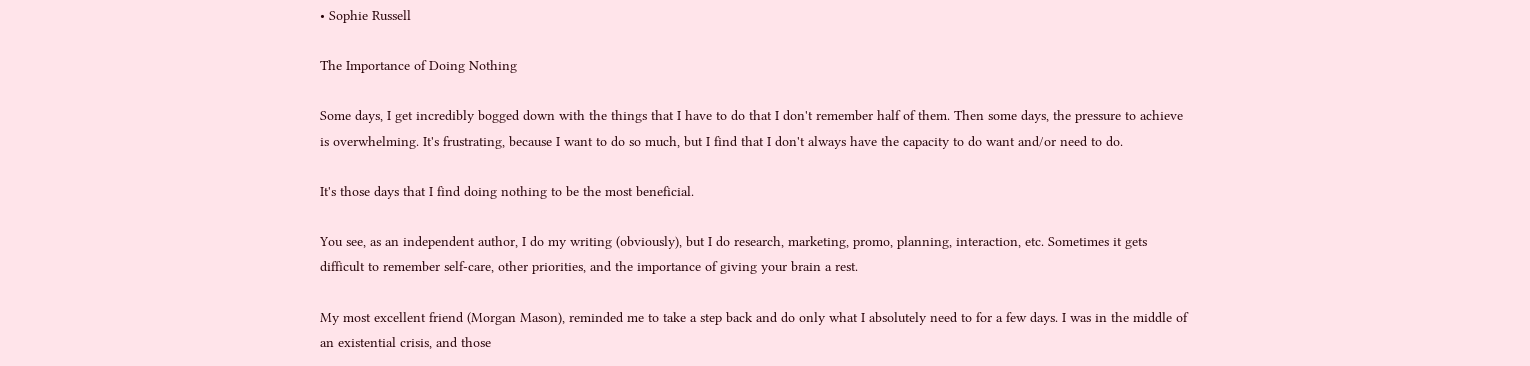• Sophie Russell

The Importance of Doing Nothing

Some days, I get incredibly bogged down with the things that I have to do that I don't remember half of them. Then some days, the pressure to achieve is overwhelming. It's frustrating, because I want to do so much, but I find that I don't always have the capacity to do want and/or need to do.

It's those days that I find doing nothing to be the most beneficial.

You see, as an independent author, I do my writing (obviously), but I do research, marketing, promo, planning, interaction, etc. Sometimes it gets difficult to remember self-care, other priorities, and the importance of giving your brain a rest.

My most excellent friend (Morgan Mason), reminded me to take a step back and do only what I absolutely need to for a few days. I was in the middle of an existential crisis, and those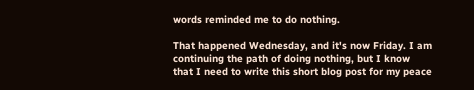words reminded me to do nothing.

That happened Wednesday, and it's now Friday. I am continuing the path of doing nothing, but I know that I need to write this short blog post for my peace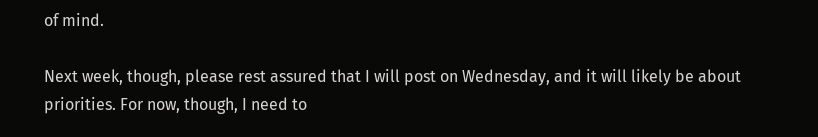of mind.

Next week, though, please rest assured that I will post on Wednesday, and it will likely be about priorities. For now, though, I need to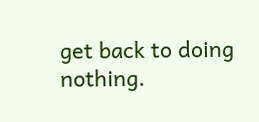get back to doing nothing.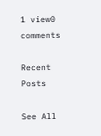1 view0 comments

Recent Posts

See All